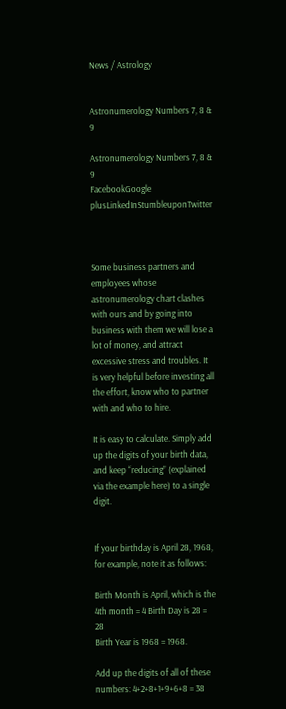News / Astrology


Astronumerology Numbers 7, 8 & 9

Astronumerology Numbers 7, 8 & 9
FacebookGoogle plusLinkedInStumbleuponTwitter



Some business partners and employees whose astronumerology chart clashes with ours and by going into business with them we will lose a lot of money, and attract excessive stress and troubles. It is very helpful before investing all the effort, know who to partner with and who to hire.

It is easy to calculate. Simply add up the digits of your birth data, and keep “reducing” (explained via the example here) to a single digit.


If your birthday is April 28, 1968, for example, note it as follows:

Birth Month is April, which is the 4th month = 4 Birth Day is 28 = 28
Birth Year is 1968 = 1968.

Add up the digits of all of these numbers: 4+2+8+1+9+6+8 = 38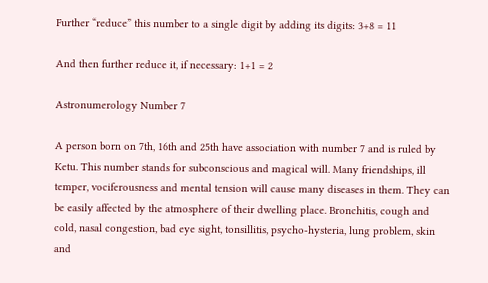Further “reduce” this number to a single digit by adding its digits: 3+8 = 11

And then further reduce it, if necessary: 1+1 = 2

Astronumerology Number 7

A person born on 7th, 16th and 25th have association with number 7 and is ruled by Ketu. This number stands for subconscious and magical will. Many friendships, ill temper, vociferousness and mental tension will cause many diseases in them. They can be easily affected by the atmosphere of their dwelling place. Bronchitis, cough and cold, nasal congestion, bad eye sight, tonsillitis, psycho-hysteria, lung problem, skin and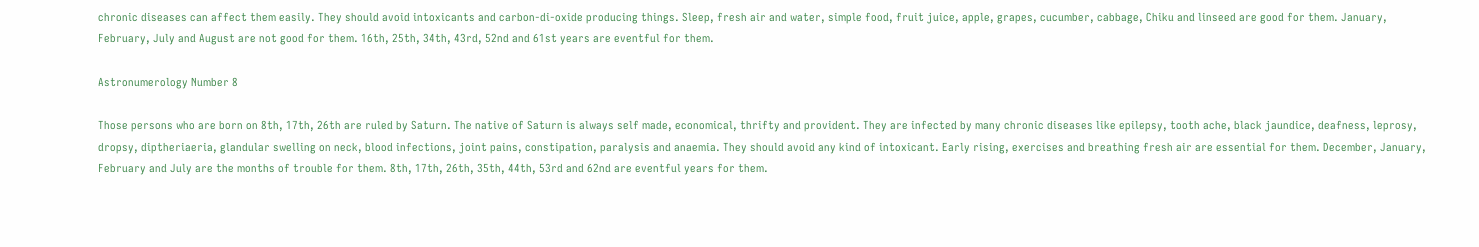chronic diseases can affect them easily. They should avoid intoxicants and carbon-di-oxide producing things. Sleep, fresh air and water, simple food, fruit juice, apple, grapes, cucumber, cabbage, Chiku and linseed are good for them. January, February, July and August are not good for them. 16th, 25th, 34th, 43rd, 52nd and 61st years are eventful for them.

Astronumerology Number 8

Those persons who are born on 8th, 17th, 26th are ruled by Saturn. The native of Saturn is always self made, economical, thrifty and provident. They are infected by many chronic diseases like epilepsy, tooth ache, black jaundice, deafness, leprosy, dropsy, diptheriaeria, glandular swelling on neck, blood infections, joint pains, constipation, paralysis and anaemia. They should avoid any kind of intoxicant. Early rising, exercises and breathing fresh air are essential for them. December, January, February and July are the months of trouble for them. 8th, 17th, 26th, 35th, 44th, 53rd and 62nd are eventful years for them.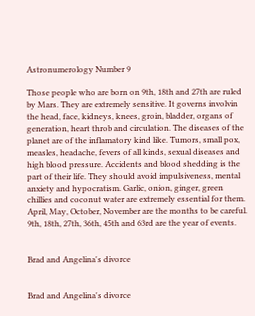Astronumerology Number 9

Those people who are born on 9th, 18th and 27th are ruled by Mars. They are extremely sensitive. It governs involvin the head, face, kidneys, knees, groin, bladder, organs of generation, heart throb and circulation. The diseases of the planet are of the inflamatory kind like. Tumors, small pox, measles, headache, fevers of all kinds, sexual diseases and high blood pressure. Accidents and blood shedding is the part of their life. They should avoid impulsiveness, mental anxiety and hypocratism. Garlic, onion, ginger, green chillies and coconut water are extremely essential for them. April, May, October, November are the months to be careful. 9th, 18th, 27th, 36th, 45th and 63rd are the year of events.


Brad and Angelina's divorce


Brad and Angelina's divorce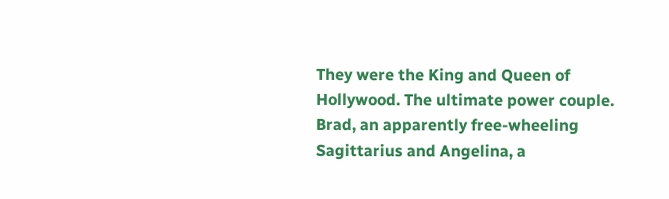They were the King and Queen of Hollywood. The ultimate power couple. Brad, an apparently free-wheeling Sagittarius and Angelina, a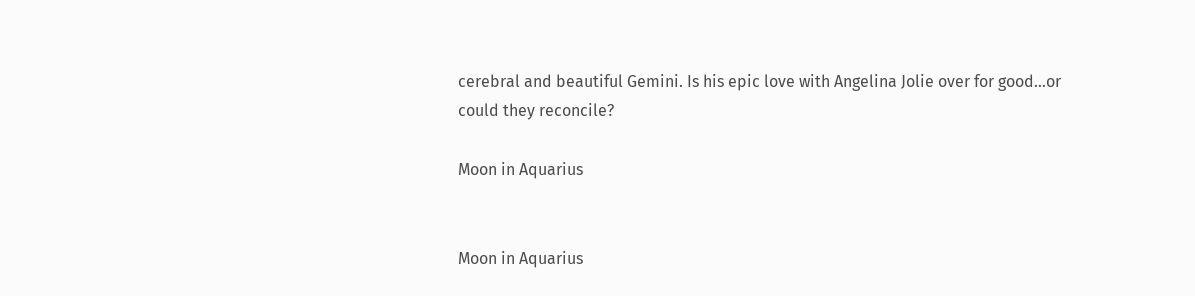cerebral and beautiful Gemini. Is his epic love with Angelina Jolie over for good…or could they reconcile?

Moon in Aquarius


Moon in Aquarius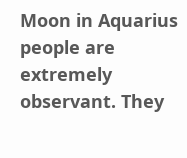Moon in Aquarius people are extremely observant. They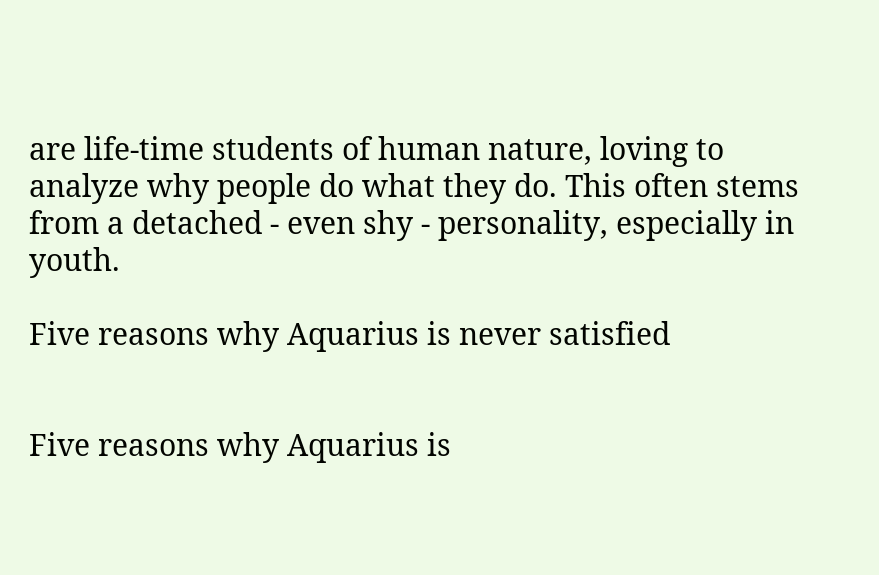are life-time students of human nature, loving to analyze why people do what they do. This often stems from a detached - even shy - personality, especially in youth.

Five reasons why Aquarius is never satisfied


Five reasons why Aquarius is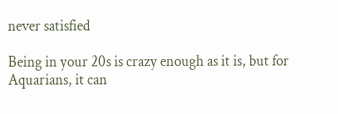never satisfied

Being in your 20s is crazy enough as it is, but for Aquarians, it can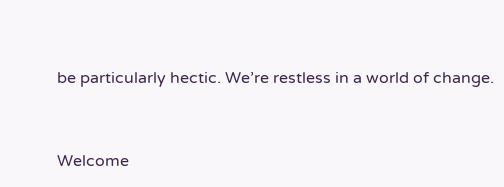be particularly hectic. We’re restless in a world of change.



Welcome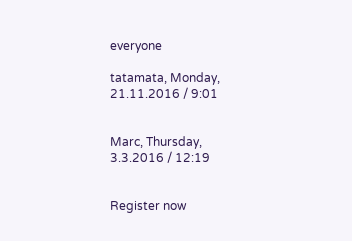everyone

tatamata, Monday, 21.11.2016 / 9:01


Marc, Thursday, 3.3.2016 / 12:19


Register now